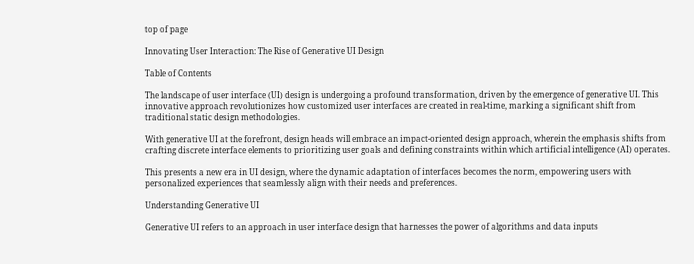top of page

Innovating User Interaction: The Rise of Generative UI Design

Table of Contents

The landscape of user interface (UI) design is undergoing a profound transformation, driven by the emergence of generative UI. This innovative approach revolutionizes how customized user interfaces are created in real-time, marking a significant shift from traditional static design methodologies.

With generative UI at the forefront, design heads will embrace an impact-oriented design approach, wherein the emphasis shifts from crafting discrete interface elements to prioritizing user goals and defining constraints within which artificial intelligence (AI) operates.

This presents a new era in UI design, where the dynamic adaptation of interfaces becomes the norm, empowering users with personalized experiences that seamlessly align with their needs and preferences.

Understanding Generative UI

Generative UI refers to an approach in user interface design that harnesses the power of algorithms and data inputs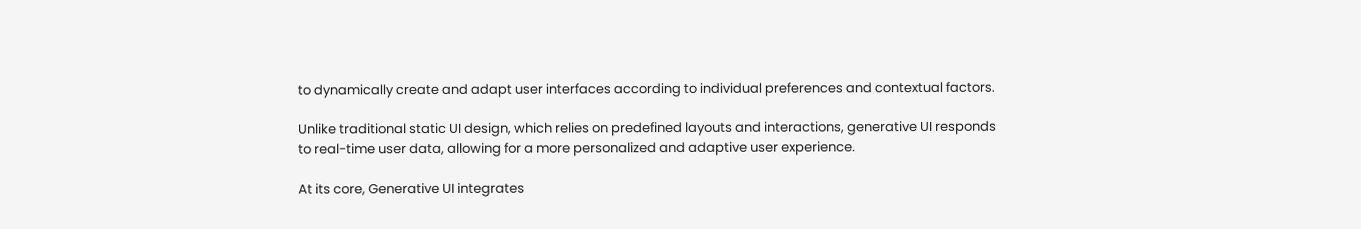to dynamically create and adapt user interfaces according to individual preferences and contextual factors.

Unlike traditional static UI design, which relies on predefined layouts and interactions, generative UI responds to real-time user data, allowing for a more personalized and adaptive user experience.

At its core, Generative UI integrates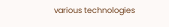various technologies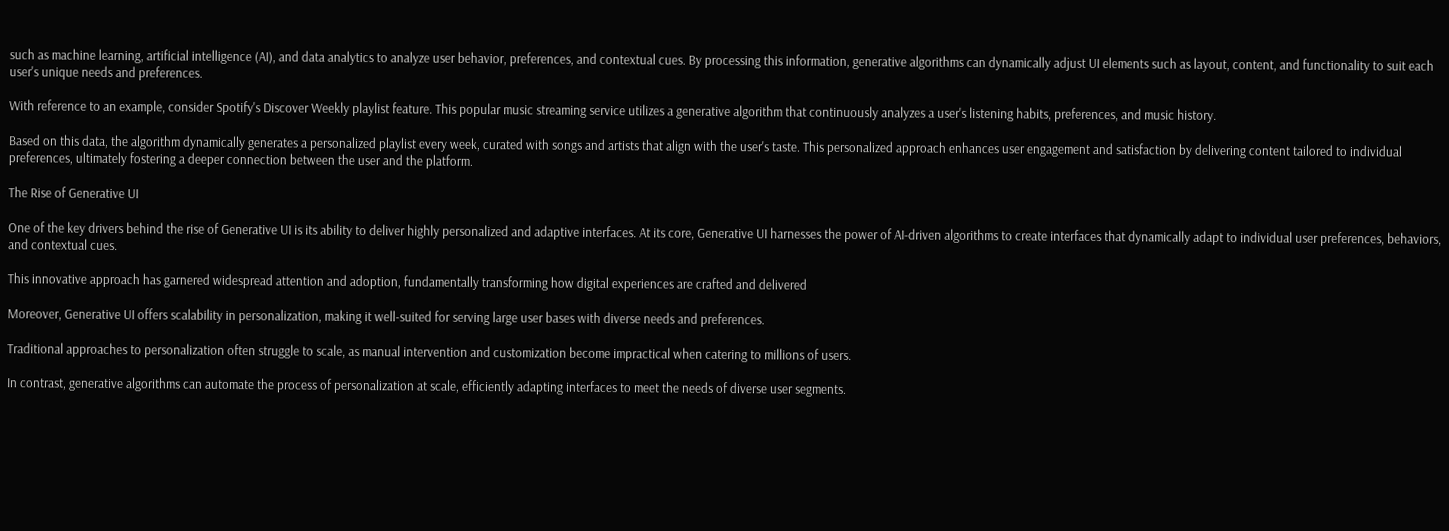such as machine learning, artificial intelligence (AI), and data analytics to analyze user behavior, preferences, and contextual cues. By processing this information, generative algorithms can dynamically adjust UI elements such as layout, content, and functionality to suit each user's unique needs and preferences.

With reference to an example, consider Spotify's Discover Weekly playlist feature. This popular music streaming service utilizes a generative algorithm that continuously analyzes a user's listening habits, preferences, and music history.

Based on this data, the algorithm dynamically generates a personalized playlist every week, curated with songs and artists that align with the user's taste. This personalized approach enhances user engagement and satisfaction by delivering content tailored to individual preferences, ultimately fostering a deeper connection between the user and the platform.

The Rise of Generative UI

One of the key drivers behind the rise of Generative UI is its ability to deliver highly personalized and adaptive interfaces. At its core, Generative UI harnesses the power of AI-driven algorithms to create interfaces that dynamically adapt to individual user preferences, behaviors, and contextual cues.

This innovative approach has garnered widespread attention and adoption, fundamentally transforming how digital experiences are crafted and delivered

Moreover, Generative UI offers scalability in personalization, making it well-suited for serving large user bases with diverse needs and preferences.

Traditional approaches to personalization often struggle to scale, as manual intervention and customization become impractical when catering to millions of users.

In contrast, generative algorithms can automate the process of personalization at scale, efficiently adapting interfaces to meet the needs of diverse user segments.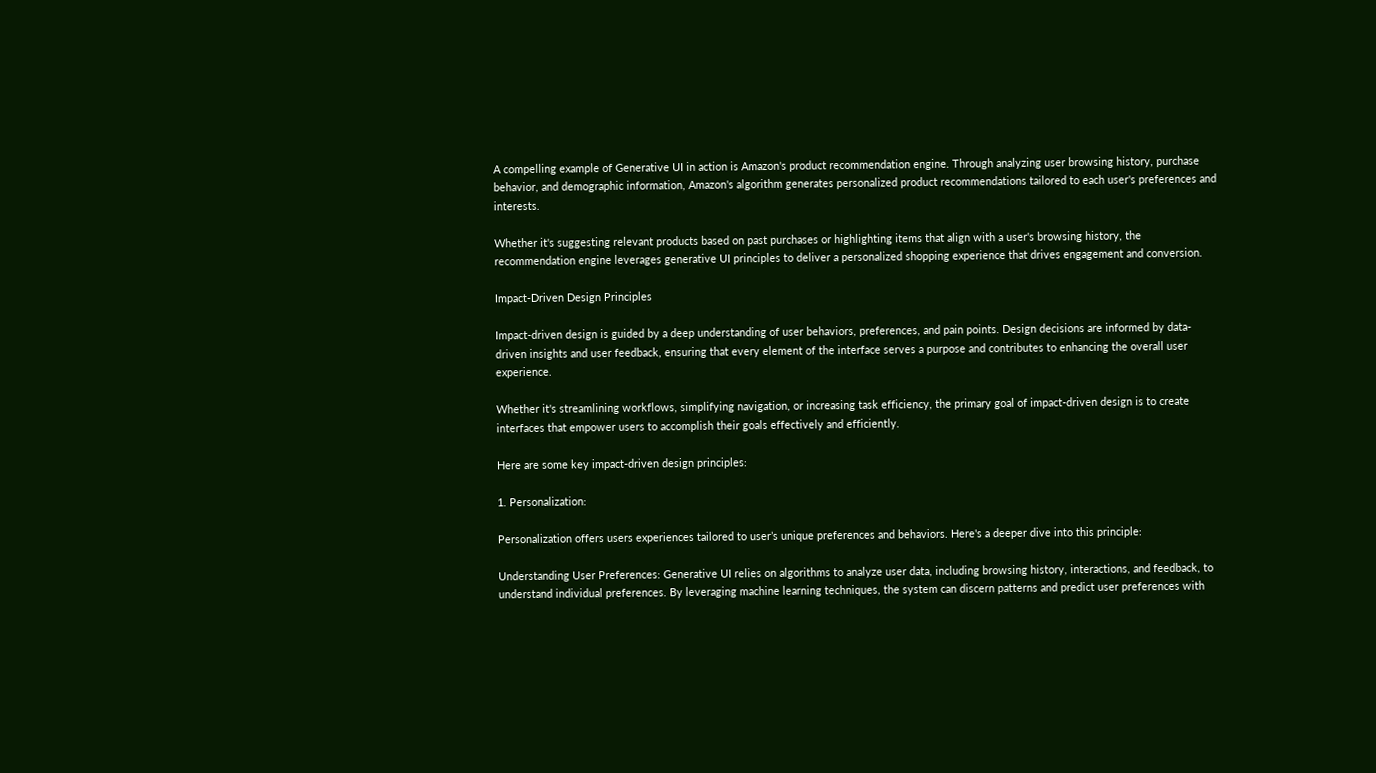A compelling example of Generative UI in action is Amazon's product recommendation engine. Through analyzing user browsing history, purchase behavior, and demographic information, Amazon's algorithm generates personalized product recommendations tailored to each user's preferences and interests.

Whether it's suggesting relevant products based on past purchases or highlighting items that align with a user's browsing history, the recommendation engine leverages generative UI principles to deliver a personalized shopping experience that drives engagement and conversion.

Impact-Driven Design Principles

Impact-driven design is guided by a deep understanding of user behaviors, preferences, and pain points. Design decisions are informed by data-driven insights and user feedback, ensuring that every element of the interface serves a purpose and contributes to enhancing the overall user experience.

Whether it's streamlining workflows, simplifying navigation, or increasing task efficiency, the primary goal of impact-driven design is to create interfaces that empower users to accomplish their goals effectively and efficiently.

Here are some key impact-driven design principles:

1. Personalization:

Personalization offers users experiences tailored to user’s unique preferences and behaviors. Here's a deeper dive into this principle:

Understanding User Preferences: Generative UI relies on algorithms to analyze user data, including browsing history, interactions, and feedback, to understand individual preferences. By leveraging machine learning techniques, the system can discern patterns and predict user preferences with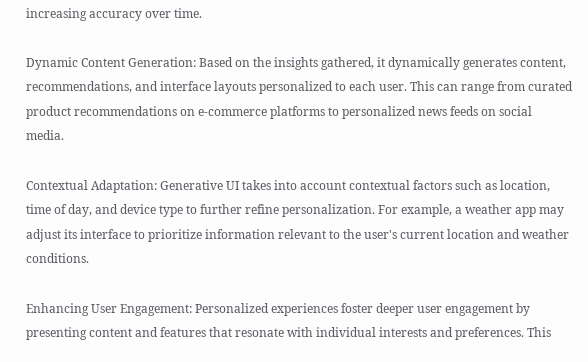increasing accuracy over time.

Dynamic Content Generation: Based on the insights gathered, it dynamically generates content, recommendations, and interface layouts personalized to each user. This can range from curated product recommendations on e-commerce platforms to personalized news feeds on social media.

Contextual Adaptation: Generative UI takes into account contextual factors such as location, time of day, and device type to further refine personalization. For example, a weather app may adjust its interface to prioritize information relevant to the user's current location and weather conditions.

Enhancing User Engagement: Personalized experiences foster deeper user engagement by presenting content and features that resonate with individual interests and preferences. This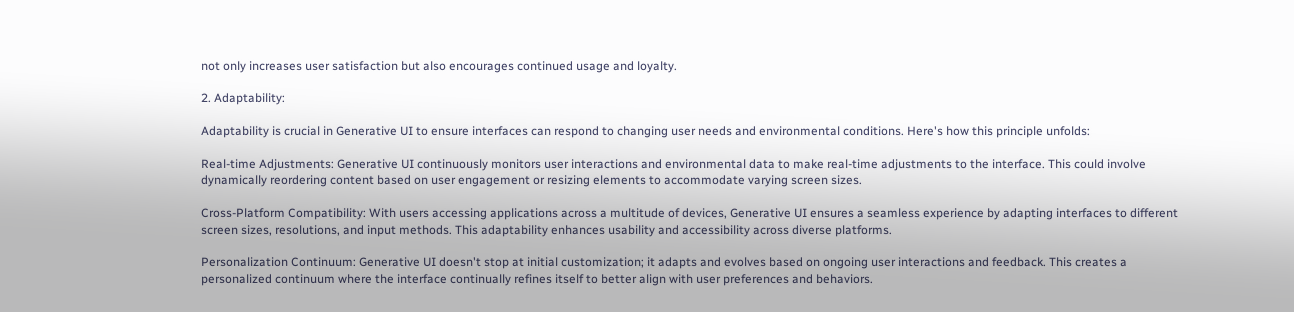not only increases user satisfaction but also encourages continued usage and loyalty.

2. Adaptability:

Adaptability is crucial in Generative UI to ensure interfaces can respond to changing user needs and environmental conditions. Here's how this principle unfolds:

Real-time Adjustments: Generative UI continuously monitors user interactions and environmental data to make real-time adjustments to the interface. This could involve dynamically reordering content based on user engagement or resizing elements to accommodate varying screen sizes.

Cross-Platform Compatibility: With users accessing applications across a multitude of devices, Generative UI ensures a seamless experience by adapting interfaces to different screen sizes, resolutions, and input methods. This adaptability enhances usability and accessibility across diverse platforms.

Personalization Continuum: Generative UI doesn't stop at initial customization; it adapts and evolves based on ongoing user interactions and feedback. This creates a personalized continuum where the interface continually refines itself to better align with user preferences and behaviors.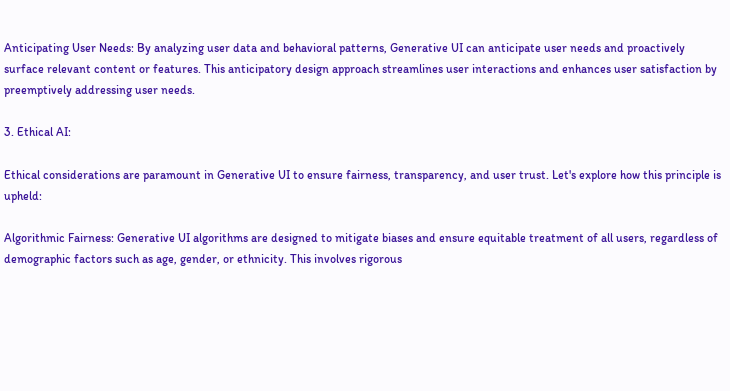Anticipating User Needs: By analyzing user data and behavioral patterns, Generative UI can anticipate user needs and proactively surface relevant content or features. This anticipatory design approach streamlines user interactions and enhances user satisfaction by preemptively addressing user needs.

3. Ethical AI:

Ethical considerations are paramount in Generative UI to ensure fairness, transparency, and user trust. Let's explore how this principle is upheld:

Algorithmic Fairness: Generative UI algorithms are designed to mitigate biases and ensure equitable treatment of all users, regardless of demographic factors such as age, gender, or ethnicity. This involves rigorous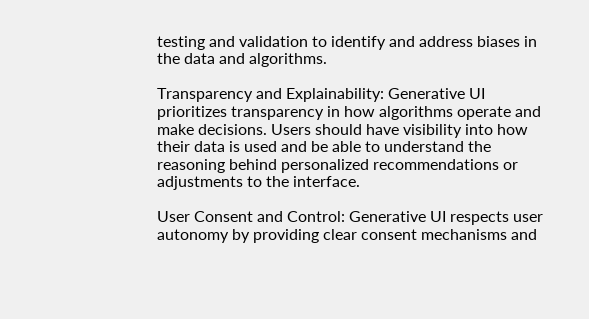testing and validation to identify and address biases in the data and algorithms.

Transparency and Explainability: Generative UI prioritizes transparency in how algorithms operate and make decisions. Users should have visibility into how their data is used and be able to understand the reasoning behind personalized recommendations or adjustments to the interface.

User Consent and Control: Generative UI respects user autonomy by providing clear consent mechanisms and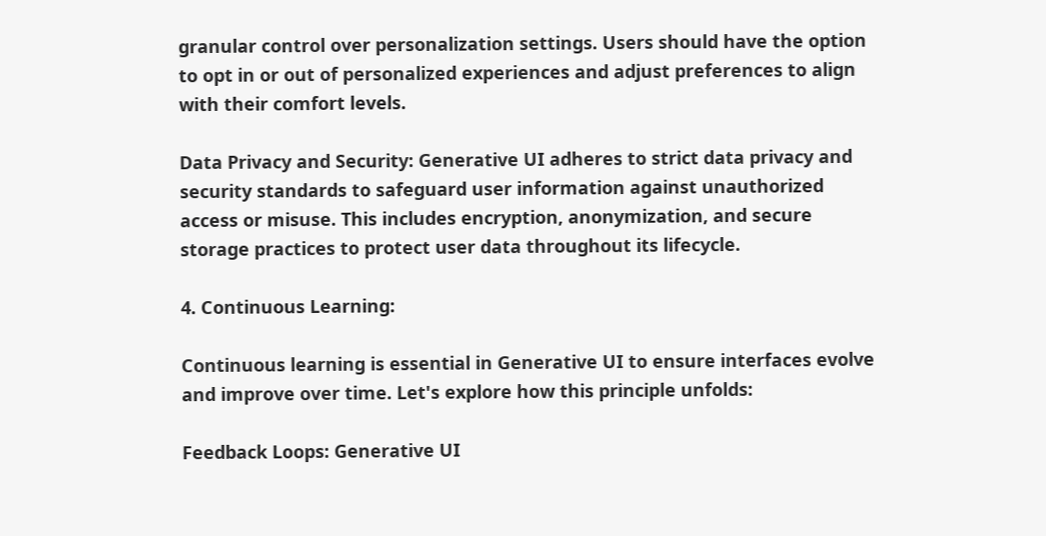granular control over personalization settings. Users should have the option to opt in or out of personalized experiences and adjust preferences to align with their comfort levels.

Data Privacy and Security: Generative UI adheres to strict data privacy and security standards to safeguard user information against unauthorized access or misuse. This includes encryption, anonymization, and secure storage practices to protect user data throughout its lifecycle.

4. Continuous Learning:

Continuous learning is essential in Generative UI to ensure interfaces evolve and improve over time. Let's explore how this principle unfolds:

Feedback Loops: Generative UI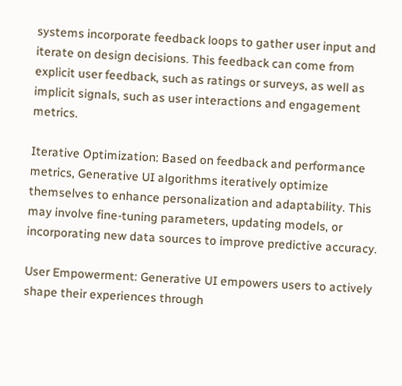systems incorporate feedback loops to gather user input and iterate on design decisions. This feedback can come from explicit user feedback, such as ratings or surveys, as well as implicit signals, such as user interactions and engagement metrics.

Iterative Optimization: Based on feedback and performance metrics, Generative UI algorithms iteratively optimize themselves to enhance personalization and adaptability. This may involve fine-tuning parameters, updating models, or incorporating new data sources to improve predictive accuracy.

User Empowerment: Generative UI empowers users to actively shape their experiences through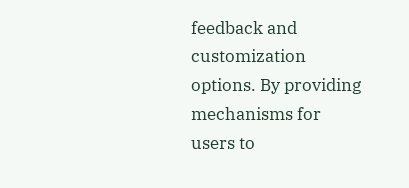feedback and customization options. By providing mechanisms for users to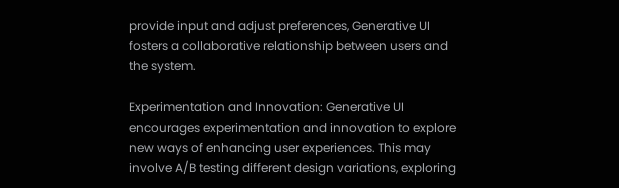provide input and adjust preferences, Generative UI fosters a collaborative relationship between users and the system.

Experimentation and Innovation: Generative UI encourages experimentation and innovation to explore new ways of enhancing user experiences. This may involve A/B testing different design variations, exploring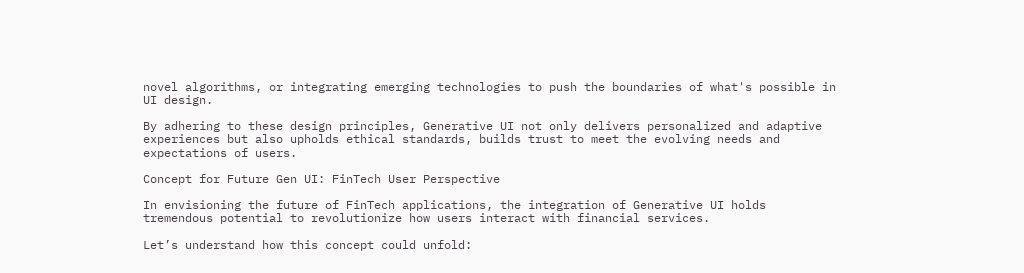novel algorithms, or integrating emerging technologies to push the boundaries of what's possible in UI design.

By adhering to these design principles, Generative UI not only delivers personalized and adaptive experiences but also upholds ethical standards, builds trust to meet the evolving needs and expectations of users.

Concept for Future Gen UI: FinTech User Perspective

In envisioning the future of FinTech applications, the integration of Generative UI holds tremendous potential to revolutionize how users interact with financial services.

Let’s understand how this concept could unfold: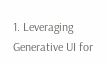1. Leveraging Generative UI for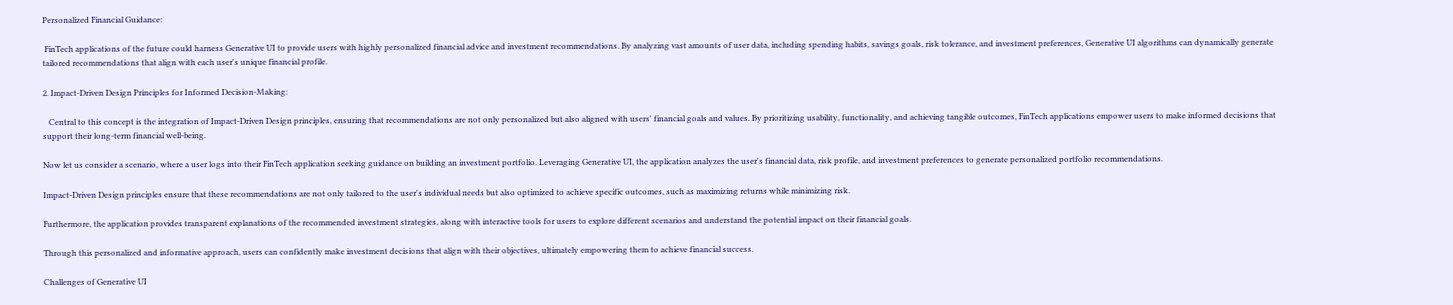Personalized Financial Guidance:

 FinTech applications of the future could harness Generative UI to provide users with highly personalized financial advice and investment recommendations. By analyzing vast amounts of user data, including spending habits, savings goals, risk tolerance, and investment preferences, Generative UI algorithms can dynamically generate tailored recommendations that align with each user's unique financial profile.

2. Impact-Driven Design Principles for Informed Decision-Making:

   Central to this concept is the integration of Impact-Driven Design principles, ensuring that recommendations are not only personalized but also aligned with users' financial goals and values. By prioritizing usability, functionality, and achieving tangible outcomes, FinTech applications empower users to make informed decisions that support their long-term financial well-being.

Now let us consider a scenario, where a user logs into their FinTech application seeking guidance on building an investment portfolio. Leveraging Generative UI, the application analyzes the user's financial data, risk profile, and investment preferences to generate personalized portfolio recommendations.

Impact-Driven Design principles ensure that these recommendations are not only tailored to the user's individual needs but also optimized to achieve specific outcomes, such as maximizing returns while minimizing risk.

Furthermore, the application provides transparent explanations of the recommended investment strategies, along with interactive tools for users to explore different scenarios and understand the potential impact on their financial goals.

Through this personalized and informative approach, users can confidently make investment decisions that align with their objectives, ultimately empowering them to achieve financial success.

Challenges of Generative UI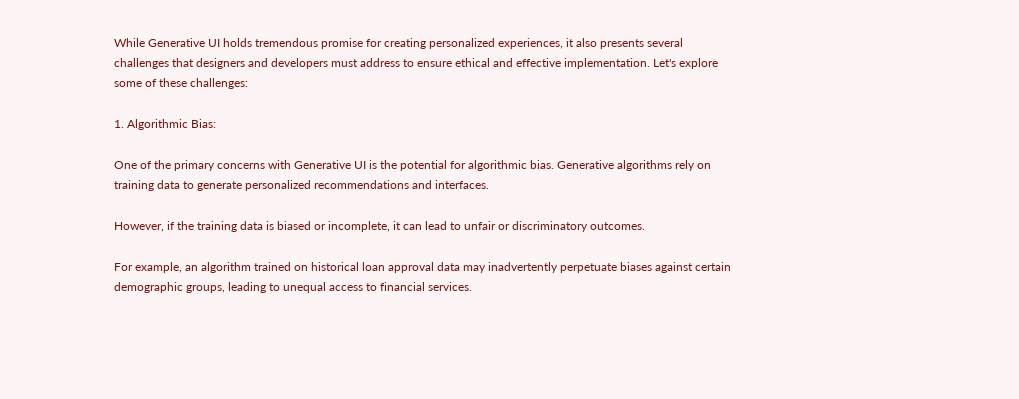While Generative UI holds tremendous promise for creating personalized experiences, it also presents several challenges that designers and developers must address to ensure ethical and effective implementation. Let's explore some of these challenges:

1. Algorithmic Bias:

One of the primary concerns with Generative UI is the potential for algorithmic bias. Generative algorithms rely on training data to generate personalized recommendations and interfaces.

However, if the training data is biased or incomplete, it can lead to unfair or discriminatory outcomes.

For example, an algorithm trained on historical loan approval data may inadvertently perpetuate biases against certain demographic groups, leading to unequal access to financial services.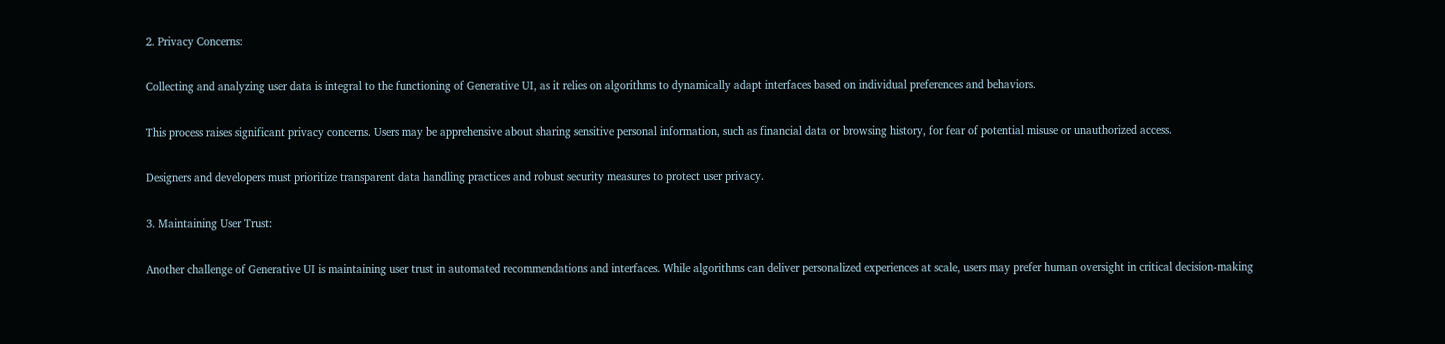2. Privacy Concerns:

Collecting and analyzing user data is integral to the functioning of Generative UI, as it relies on algorithms to dynamically adapt interfaces based on individual preferences and behaviors.

This process raises significant privacy concerns. Users may be apprehensive about sharing sensitive personal information, such as financial data or browsing history, for fear of potential misuse or unauthorized access.

Designers and developers must prioritize transparent data handling practices and robust security measures to protect user privacy.

3. Maintaining User Trust:

Another challenge of Generative UI is maintaining user trust in automated recommendations and interfaces. While algorithms can deliver personalized experiences at scale, users may prefer human oversight in critical decision-making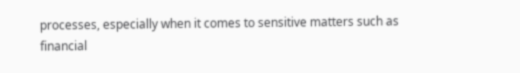processes, especially when it comes to sensitive matters such as financial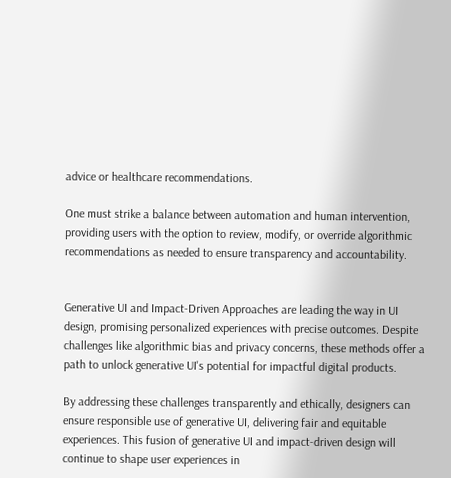advice or healthcare recommendations.

One must strike a balance between automation and human intervention, providing users with the option to review, modify, or override algorithmic recommendations as needed to ensure transparency and accountability.


Generative UI and Impact-Driven Approaches are leading the way in UI design, promising personalized experiences with precise outcomes. Despite challenges like algorithmic bias and privacy concerns, these methods offer a path to unlock generative UI's potential for impactful digital products.

By addressing these challenges transparently and ethically, designers can ensure responsible use of generative UI, delivering fair and equitable experiences. This fusion of generative UI and impact-driven design will continue to shape user experiences in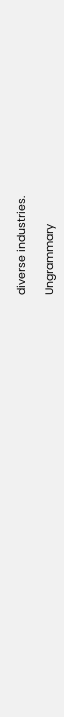diverse industries.

Ungrammary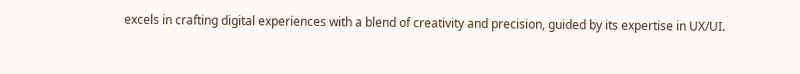excels in crafting digital experiences with a blend of creativity and precision, guided by its expertise in UX/UI.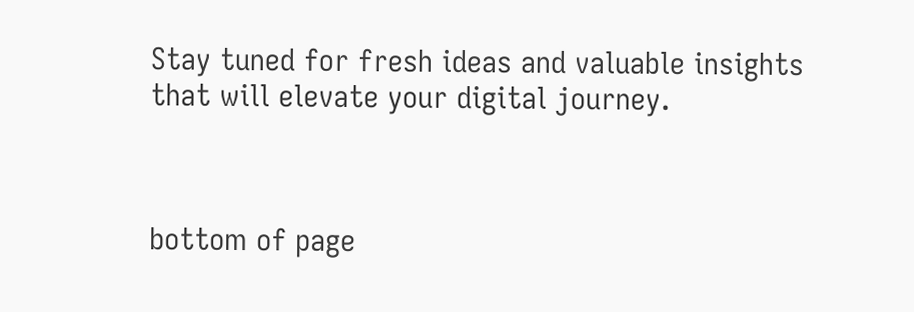Stay tuned for fresh ideas and valuable insights that will elevate your digital journey.



bottom of page